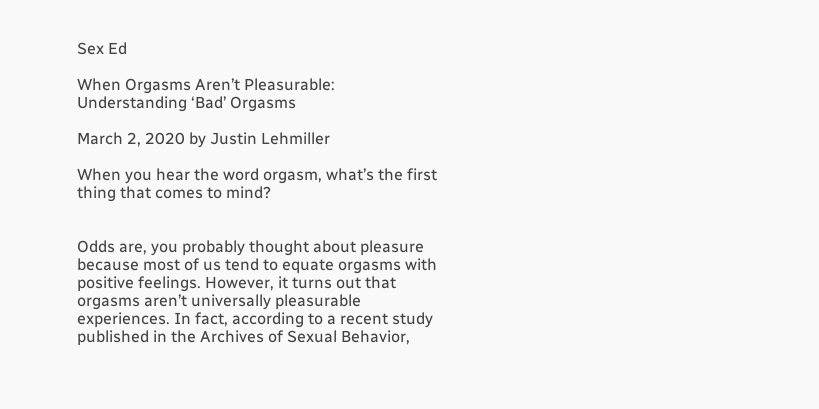Sex Ed

When Orgasms Aren’t Pleasurable: Understanding ‘Bad’ Orgasms

March 2, 2020 by Justin Lehmiller

When you hear the word orgasm, what’s the first thing that comes to mind?


Odds are, you probably thought about pleasure because most of us tend to equate orgasms with positive feelings. However, it turns out that orgasms aren’t universally pleasurable experiences. In fact, according to a recent study published in the Archives of Sexual Behavior,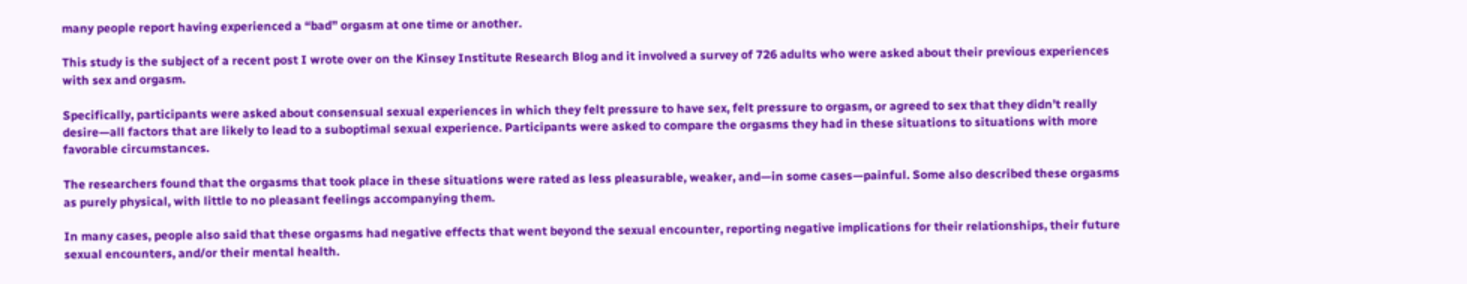many people report having experienced a “bad” orgasm at one time or another.

This study is the subject of a recent post I wrote over on the Kinsey Institute Research Blog and it involved a survey of 726 adults who were asked about their previous experiences with sex and orgasm.

Specifically, participants were asked about consensual sexual experiences in which they felt pressure to have sex, felt pressure to orgasm, or agreed to sex that they didn’t really desire—all factors that are likely to lead to a suboptimal sexual experience. Participants were asked to compare the orgasms they had in these situations to situations with more favorable circumstances.

The researchers found that the orgasms that took place in these situations were rated as less pleasurable, weaker, and—in some cases—painful. Some also described these orgasms as purely physical, with little to no pleasant feelings accompanying them.

In many cases, people also said that these orgasms had negative effects that went beyond the sexual encounter, reporting negative implications for their relationships, their future sexual encounters, and/or their mental health.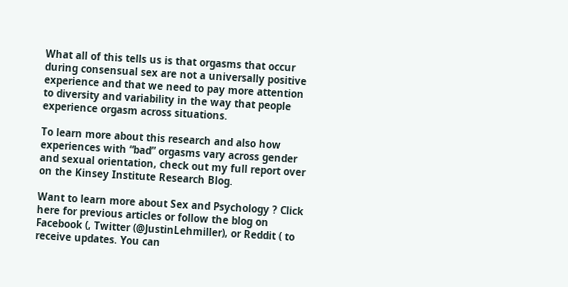What all of this tells us is that orgasms that occur during consensual sex are not a universally positive experience and that we need to pay more attention to diversity and variability in the way that people experience orgasm across situations.

To learn more about this research and also how experiences with “bad” orgasms vary across gender and sexual orientation, check out my full report over on the Kinsey Institute Research Blog.

Want to learn more about Sex and Psychology ? Click here for previous articles or follow the blog on Facebook (, Twitter (@JustinLehmiller), or Reddit ( to receive updates. You can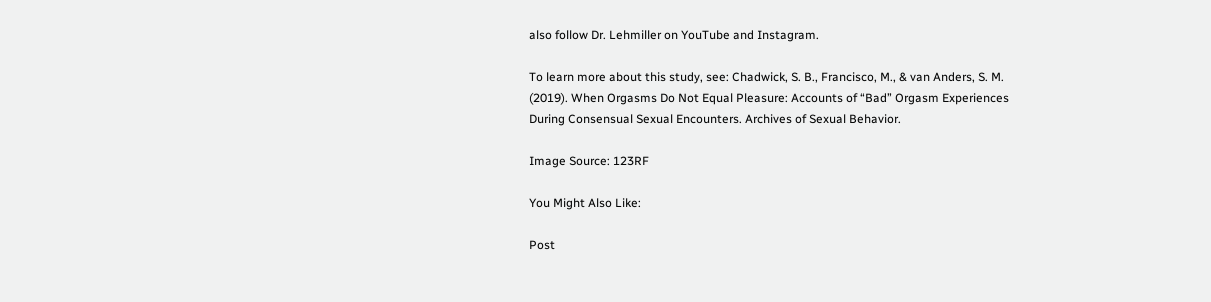also follow Dr. Lehmiller on YouTube and Instagram.

To learn more about this study, see: Chadwick, S. B., Francisco, M., & van Anders, S. M. (2019). When Orgasms Do Not Equal Pleasure: Accounts of “Bad” Orgasm Experiences During Consensual Sexual Encounters. Archives of Sexual Behavior.

Image Source: 123RF

You Might Also Like:

Post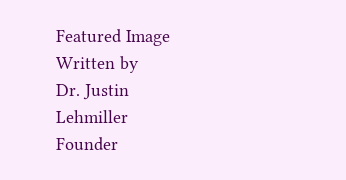Featured Image
Written by
Dr. Justin Lehmiller
Founder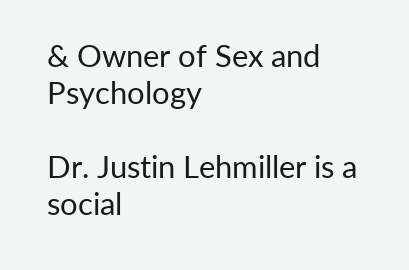& Owner of Sex and Psychology

Dr. Justin Lehmiller is a social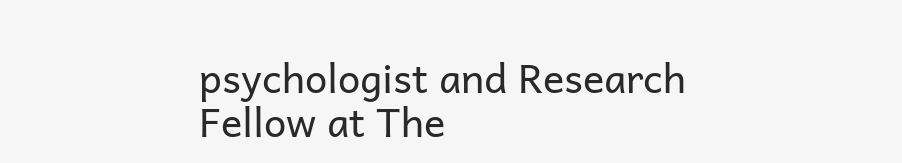psychologist and Research Fellow at The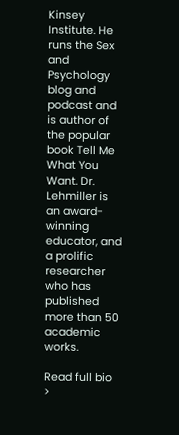Kinsey Institute. He runs the Sex and Psychology blog and podcast and is author of the popular book Tell Me What You Want. Dr. Lehmiller is an award-winning educator, and a prolific researcher who has published more than 50 academic works.

Read full bio >